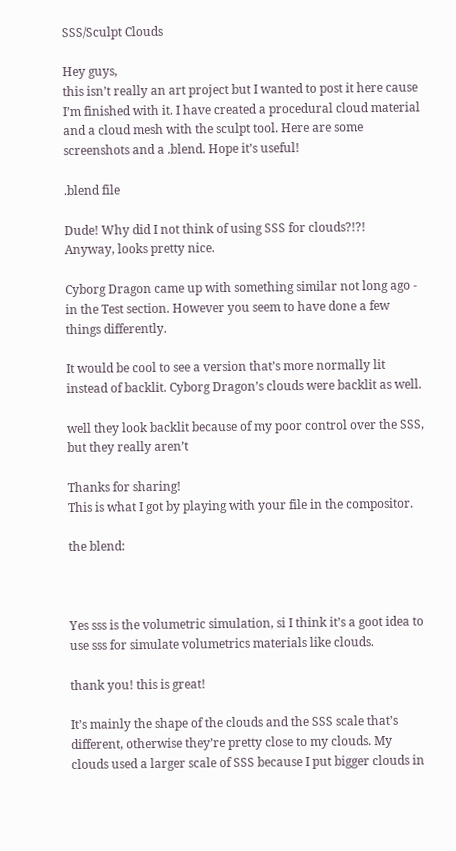SSS/Sculpt Clouds

Hey guys,
this isn’t really an art project but I wanted to post it here cause I’m finished with it. I have created a procedural cloud material and a cloud mesh with the sculpt tool. Here are some screenshots and a .blend. Hope it’s useful!

.blend file

Dude! Why did I not think of using SSS for clouds?!?!
Anyway, looks pretty nice.

Cyborg Dragon came up with something similar not long ago - in the Test section. However you seem to have done a few things differently.

It would be cool to see a version that’s more normally lit instead of backlit. Cyborg Dragon’s clouds were backlit as well.

well they look backlit because of my poor control over the SSS, but they really aren’t

Thanks for sharing!
This is what I got by playing with your file in the compositor.

the blend:



Yes sss is the volumetric simulation, si I think it’s a goot idea to use sss for simulate volumetrics materials like clouds.

thank you! this is great!

It’s mainly the shape of the clouds and the SSS scale that’s different, otherwise they’re pretty close to my clouds. My clouds used a larger scale of SSS because I put bigger clouds in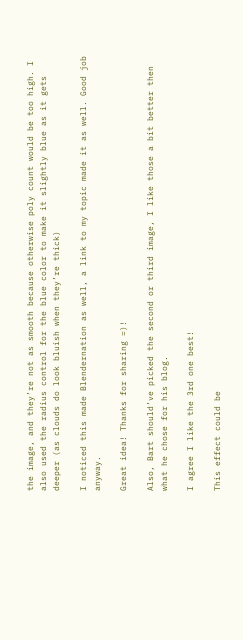the image, and they’re not as smooth because otherwise poly count would be too high. I also used the radius control for the blue color to make it slightly blue as it gets deeper (as clouds do look bluish when they’re thick)

I noticed this made Blendernation as well, a link to my topic made it as well. Good job anyway.

Great idea! Thanks for sharing =)!

Also, Bart should’ve picked the second or third image, I like those a bit better then what he chose for his blog.

I agree I like the 3rd one best!

This effect could be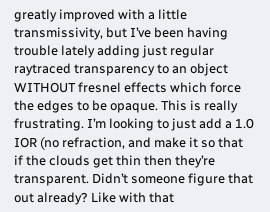greatly improved with a little transmissivity, but I’ve been having trouble lately adding just regular raytraced transparency to an object WITHOUT fresnel effects which force the edges to be opaque. This is really frustrating. I’m looking to just add a 1.0 IOR (no refraction, and make it so that if the clouds get thin then they’re transparent. Didn’t someone figure that out already? Like with that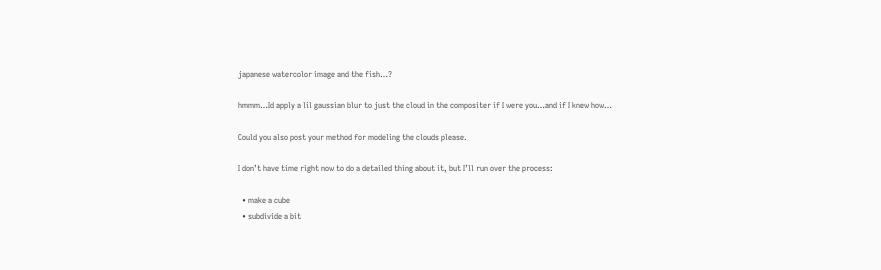japanese watercolor image and the fish…?

hmmm…Id apply a lil gaussian blur to just the cloud in the compositer if I were you…and if I knew how…

Could you also post your method for modeling the clouds please.

I don’t have time right now to do a detailed thing about it, but I’ll run over the process:

  • make a cube
  • subdivide a bit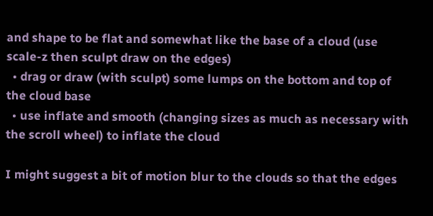and shape to be flat and somewhat like the base of a cloud (use scale-z then sculpt draw on the edges)
  • drag or draw (with sculpt) some lumps on the bottom and top of the cloud base
  • use inflate and smooth (changing sizes as much as necessary with the scroll wheel) to inflate the cloud

I might suggest a bit of motion blur to the clouds so that the edges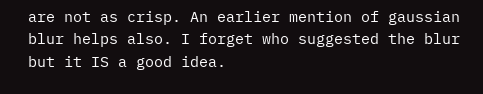are not as crisp. An earlier mention of gaussian blur helps also. I forget who suggested the blur but it IS a good idea.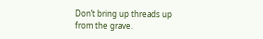Don’t bring up threads up from the grave.